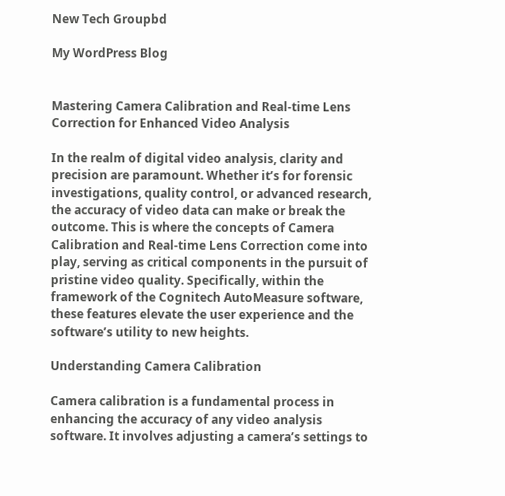New Tech Groupbd

My WordPress Blog


Mastering Camera Calibration and Real-time Lens Correction for Enhanced Video Analysis

In the realm of digital video analysis, clarity and precision are paramount. Whether it’s for forensic investigations, quality control, or advanced research, the accuracy of video data can make or break the outcome. This is where the concepts of Camera Calibration and Real-time Lens Correction come into play, serving as critical components in the pursuit of pristine video quality. Specifically, within the framework of the Cognitech AutoMeasure software, these features elevate the user experience and the software’s utility to new heights.

Understanding Camera Calibration

Camera calibration is a fundamental process in enhancing the accuracy of any video analysis software. It involves adjusting a camera’s settings to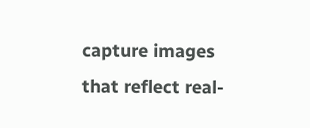capture images that reflect real-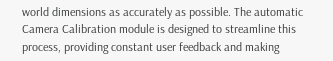world dimensions as accurately as possible. The automatic Camera Calibration module is designed to streamline this process, providing constant user feedback and making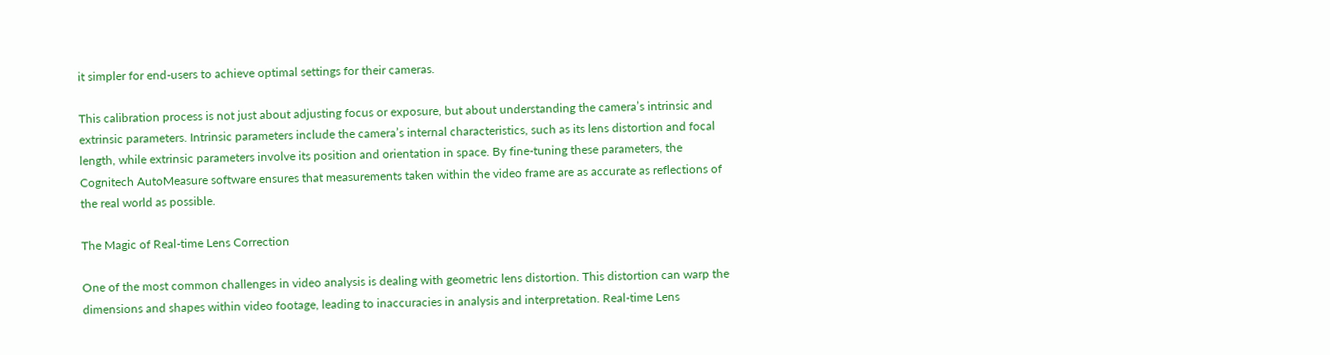it simpler for end-users to achieve optimal settings for their cameras.

This calibration process is not just about adjusting focus or exposure, but about understanding the camera’s intrinsic and extrinsic parameters. Intrinsic parameters include the camera’s internal characteristics, such as its lens distortion and focal length, while extrinsic parameters involve its position and orientation in space. By fine-tuning these parameters, the Cognitech AutoMeasure software ensures that measurements taken within the video frame are as accurate as reflections of the real world as possible.

The Magic of Real-time Lens Correction

One of the most common challenges in video analysis is dealing with geometric lens distortion. This distortion can warp the dimensions and shapes within video footage, leading to inaccuracies in analysis and interpretation. Real-time Lens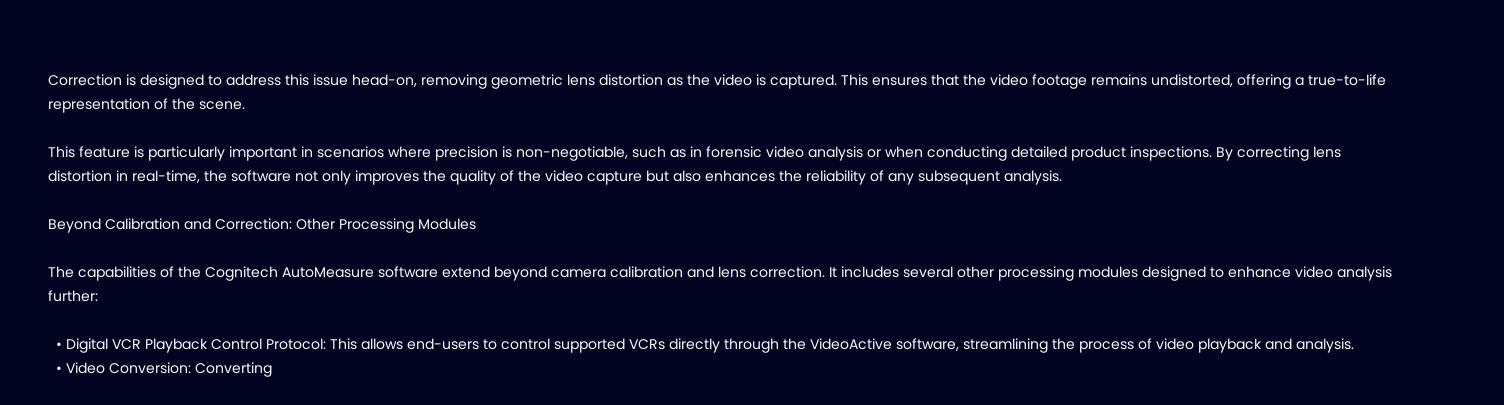Correction is designed to address this issue head-on, removing geometric lens distortion as the video is captured. This ensures that the video footage remains undistorted, offering a true-to-life representation of the scene.

This feature is particularly important in scenarios where precision is non-negotiable, such as in forensic video analysis or when conducting detailed product inspections. By correcting lens distortion in real-time, the software not only improves the quality of the video capture but also enhances the reliability of any subsequent analysis.

Beyond Calibration and Correction: Other Processing Modules

The capabilities of the Cognitech AutoMeasure software extend beyond camera calibration and lens correction. It includes several other processing modules designed to enhance video analysis further:

  • Digital VCR Playback Control Protocol: This allows end-users to control supported VCRs directly through the VideoActive software, streamlining the process of video playback and analysis.
  • Video Conversion: Converting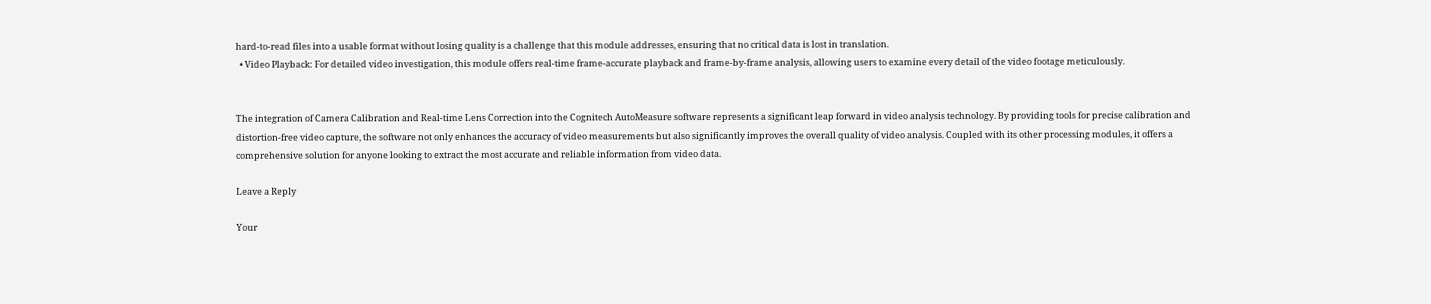hard-to-read files into a usable format without losing quality is a challenge that this module addresses, ensuring that no critical data is lost in translation.
  • Video Playback: For detailed video investigation, this module offers real-time frame-accurate playback and frame-by-frame analysis, allowing users to examine every detail of the video footage meticulously.


The integration of Camera Calibration and Real-time Lens Correction into the Cognitech AutoMeasure software represents a significant leap forward in video analysis technology. By providing tools for precise calibration and distortion-free video capture, the software not only enhances the accuracy of video measurements but also significantly improves the overall quality of video analysis. Coupled with its other processing modules, it offers a comprehensive solution for anyone looking to extract the most accurate and reliable information from video data.

Leave a Reply

Your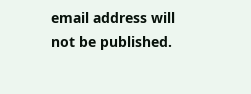email address will not be published.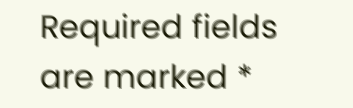Required fields are marked *